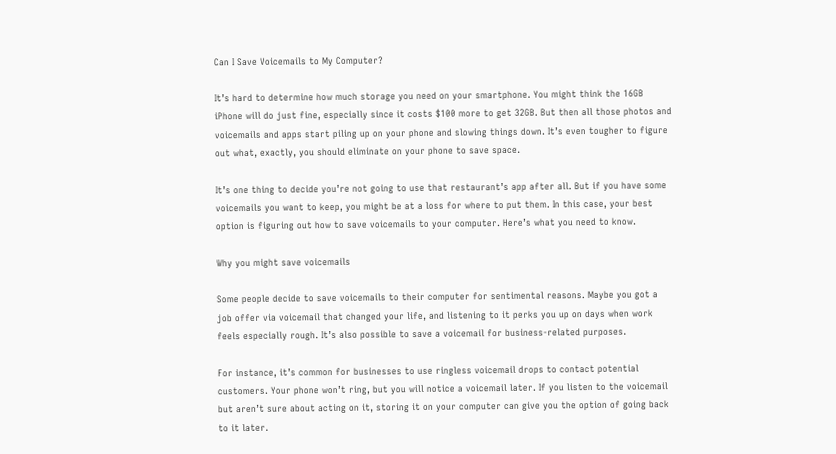Can I Save Voicemails to My Computer?

It’s hard to determine how much storage you need on your smartphone. You might think the 16GB iPhone will do just fine, especially since it costs $100 more to get 32GB. But then all those photos and voicemails and apps start piling up on your phone and slowing things down. It’s even tougher to figure out what, exactly, you should eliminate on your phone to save space.

It’s one thing to decide you’re not going to use that restaurant’s app after all. But if you have some voicemails you want to keep, you might be at a loss for where to put them. In this case, your best option is figuring out how to save voicemails to your computer. Here’s what you need to know.

Why you might save voicemails

Some people decide to save voicemails to their computer for sentimental reasons. Maybe you got a job offer via voicemail that changed your life, and listening to it perks you up on days when work feels especially rough. It’s also possible to save a voicemail for business-related purposes.

For instance, it’s common for businesses to use ringless voicemail drops to contact potential customers. Your phone won’t ring, but you will notice a voicemail later. If you listen to the voicemail but aren’t sure about acting on it, storing it on your computer can give you the option of going back to it later.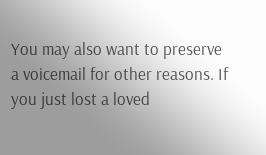You may also want to preserve a voicemail for other reasons. If you just lost a loved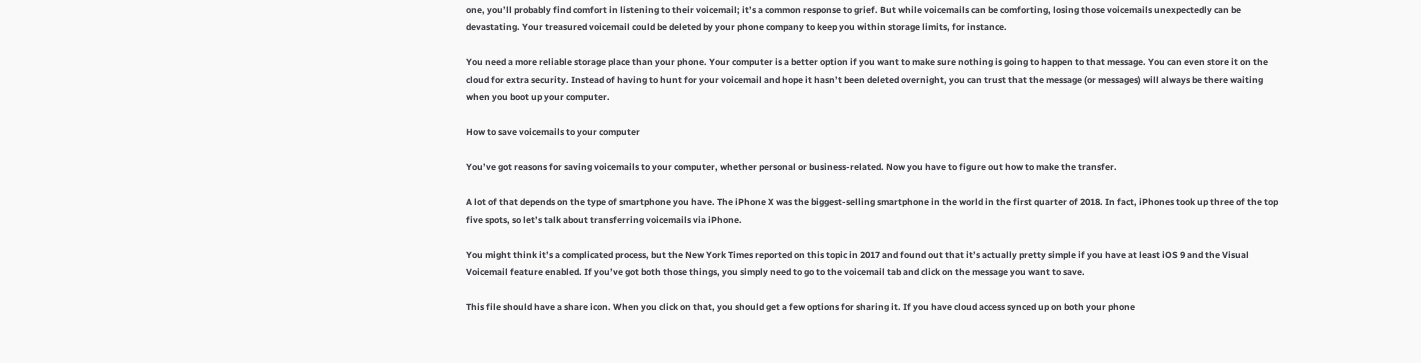one, you’ll probably find comfort in listening to their voicemail; it’s a common response to grief. But while voicemails can be comforting, losing those voicemails unexpectedly can be devastating. Your treasured voicemail could be deleted by your phone company to keep you within storage limits, for instance.

You need a more reliable storage place than your phone. Your computer is a better option if you want to make sure nothing is going to happen to that message. You can even store it on the cloud for extra security. Instead of having to hunt for your voicemail and hope it hasn’t been deleted overnight, you can trust that the message (or messages) will always be there waiting when you boot up your computer.

How to save voicemails to your computer

You’ve got reasons for saving voicemails to your computer, whether personal or business-related. Now you have to figure out how to make the transfer.

A lot of that depends on the type of smartphone you have. The iPhone X was the biggest-selling smartphone in the world in the first quarter of 2018. In fact, iPhones took up three of the top five spots, so let’s talk about transferring voicemails via iPhone.

You might think it’s a complicated process, but the New York Times reported on this topic in 2017 and found out that it’s actually pretty simple if you have at least iOS 9 and the Visual Voicemail feature enabled. If you’ve got both those things, you simply need to go to the voicemail tab and click on the message you want to save.

This file should have a share icon. When you click on that, you should get a few options for sharing it. If you have cloud access synced up on both your phone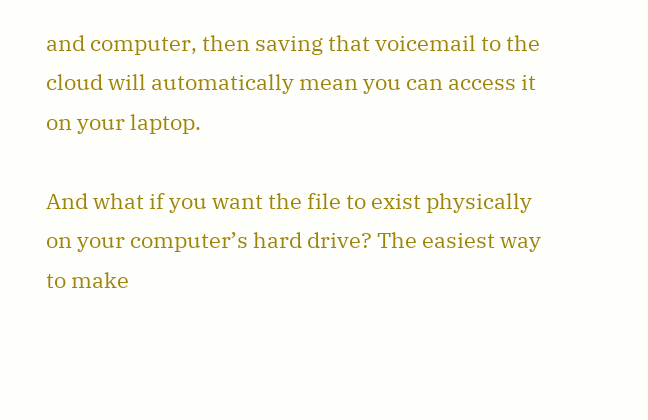and computer, then saving that voicemail to the cloud will automatically mean you can access it on your laptop.

And what if you want the file to exist physically on your computer’s hard drive? The easiest way to make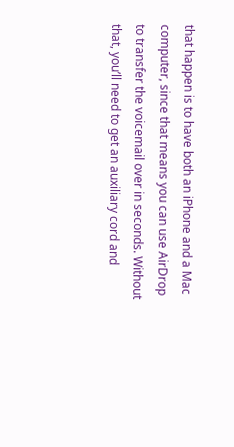that happen is to have both an iPhone and a Mac computer, since that means you can use AirDrop to transfer the voicemail over in seconds. Without that, you’ll need to get an auxiliary cord and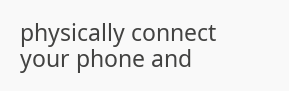physically connect your phone and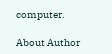computer.

About Author